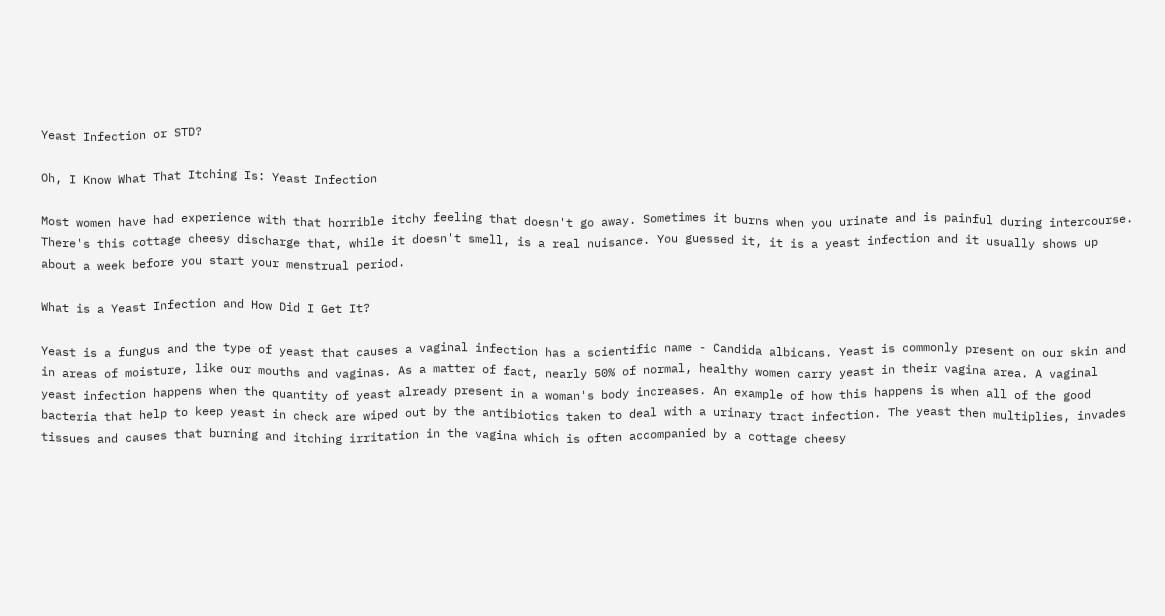Yeast Infection or STD?

Oh, I Know What That Itching Is: Yeast Infection

Most women have had experience with that horrible itchy feeling that doesn't go away. Sometimes it burns when you urinate and is painful during intercourse. There's this cottage cheesy discharge that, while it doesn't smell, is a real nuisance. You guessed it, it is a yeast infection and it usually shows up about a week before you start your menstrual period.

What is a Yeast Infection and How Did I Get It?

Yeast is a fungus and the type of yeast that causes a vaginal infection has a scientific name - Candida albicans. Yeast is commonly present on our skin and in areas of moisture, like our mouths and vaginas. As a matter of fact, nearly 50% of normal, healthy women carry yeast in their vagina area. A vaginal yeast infection happens when the quantity of yeast already present in a woman's body increases. An example of how this happens is when all of the good bacteria that help to keep yeast in check are wiped out by the antibiotics taken to deal with a urinary tract infection. The yeast then multiplies, invades tissues and causes that burning and itching irritation in the vagina which is often accompanied by a cottage cheesy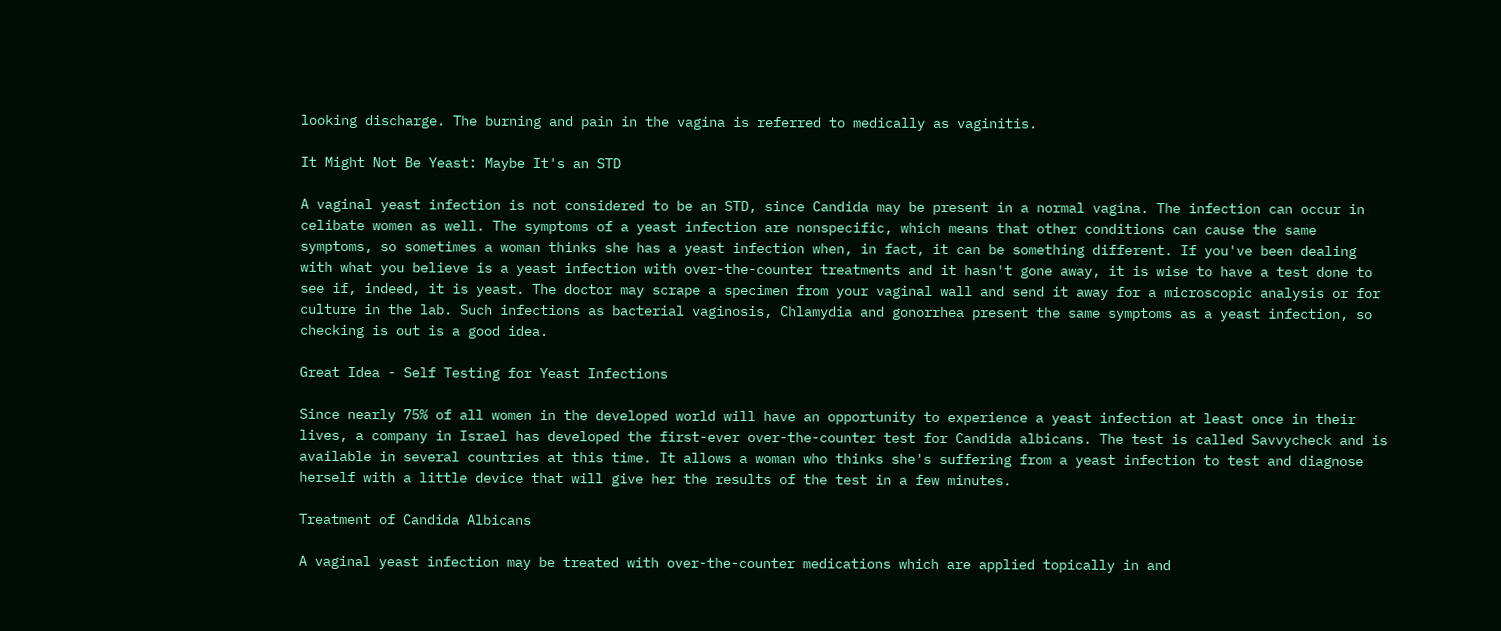looking discharge. The burning and pain in the vagina is referred to medically as vaginitis.

It Might Not Be Yeast: Maybe It's an STD

A vaginal yeast infection is not considered to be an STD, since Candida may be present in a normal vagina. The infection can occur in celibate women as well. The symptoms of a yeast infection are nonspecific, which means that other conditions can cause the same symptoms, so sometimes a woman thinks she has a yeast infection when, in fact, it can be something different. If you've been dealing with what you believe is a yeast infection with over-the-counter treatments and it hasn't gone away, it is wise to have a test done to see if, indeed, it is yeast. The doctor may scrape a specimen from your vaginal wall and send it away for a microscopic analysis or for culture in the lab. Such infections as bacterial vaginosis, Chlamydia and gonorrhea present the same symptoms as a yeast infection, so checking is out is a good idea.

Great Idea - Self Testing for Yeast Infections

Since nearly 75% of all women in the developed world will have an opportunity to experience a yeast infection at least once in their lives, a company in Israel has developed the first-ever over-the-counter test for Candida albicans. The test is called Savvycheck and is available in several countries at this time. It allows a woman who thinks she's suffering from a yeast infection to test and diagnose herself with a little device that will give her the results of the test in a few minutes.

Treatment of Candida Albicans

A vaginal yeast infection may be treated with over-the-counter medications which are applied topically in and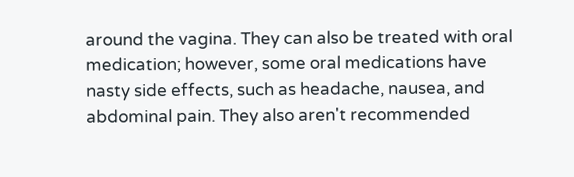around the vagina. They can also be treated with oral medication; however, some oral medications have nasty side effects, such as headache, nausea, and abdominal pain. They also aren't recommended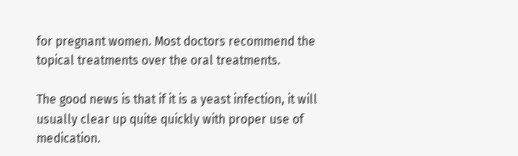for pregnant women. Most doctors recommend the topical treatments over the oral treatments.

The good news is that if it is a yeast infection, it will usually clear up quite quickly with proper use of medication.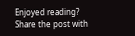Enjoyed reading?
Share the post with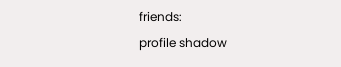friends:
profile shadow